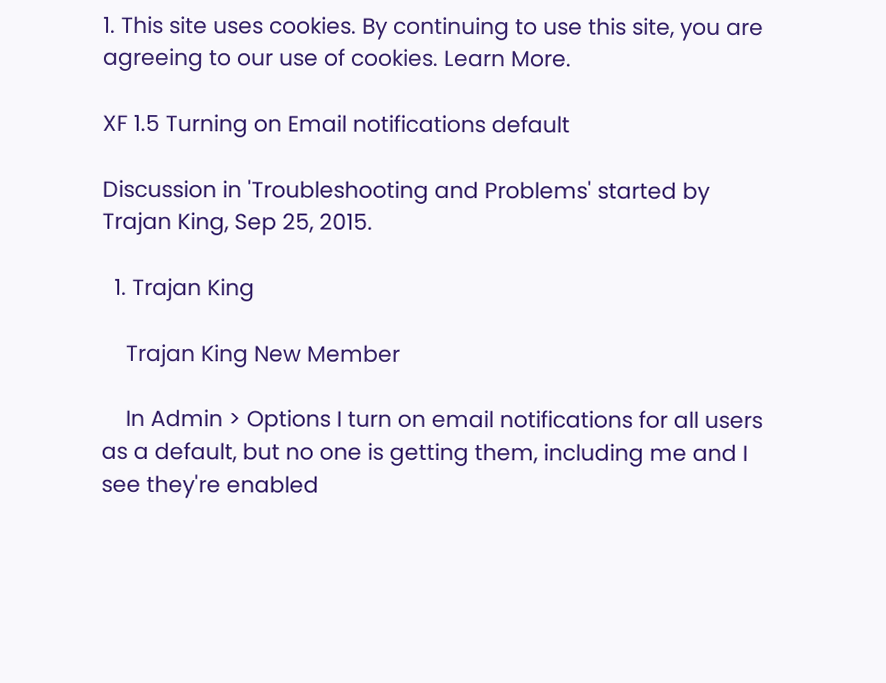1. This site uses cookies. By continuing to use this site, you are agreeing to our use of cookies. Learn More.

XF 1.5 Turning on Email notifications default

Discussion in 'Troubleshooting and Problems' started by Trajan King, Sep 25, 2015.

  1. Trajan King

    Trajan King New Member

    In Admin > Options I turn on email notifications for all users as a default, but no one is getting them, including me and I see they're enabled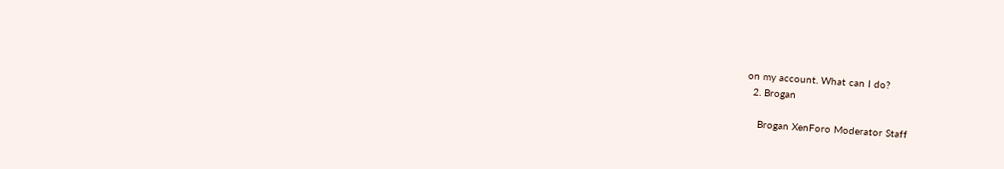on my account. What can I do?
  2. Brogan

    Brogan XenForo Moderator Staff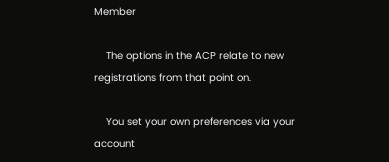Member

    The options in the ACP relate to new registrations from that point on.

    You set your own preferences via your account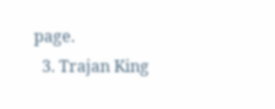page.
  3. Trajan King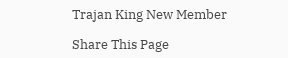Trajan King New Member

Share This Page